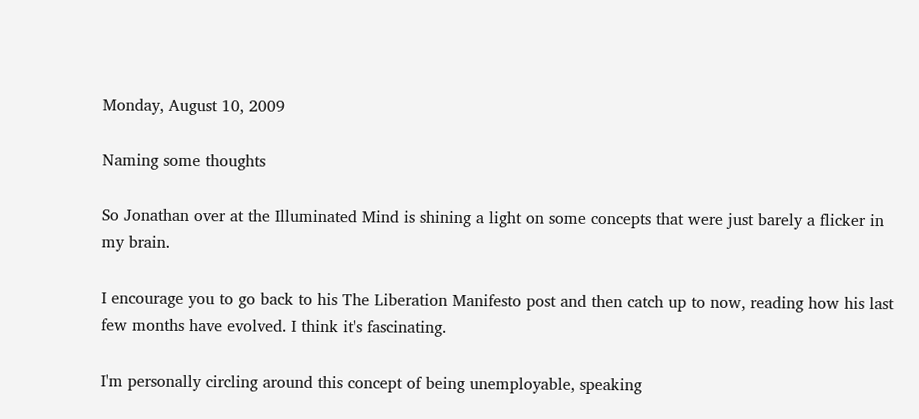Monday, August 10, 2009

Naming some thoughts

So Jonathan over at the Illuminated Mind is shining a light on some concepts that were just barely a flicker in my brain.

I encourage you to go back to his The Liberation Manifesto post and then catch up to now, reading how his last few months have evolved. I think it's fascinating.

I'm personally circling around this concept of being unemployable, speaking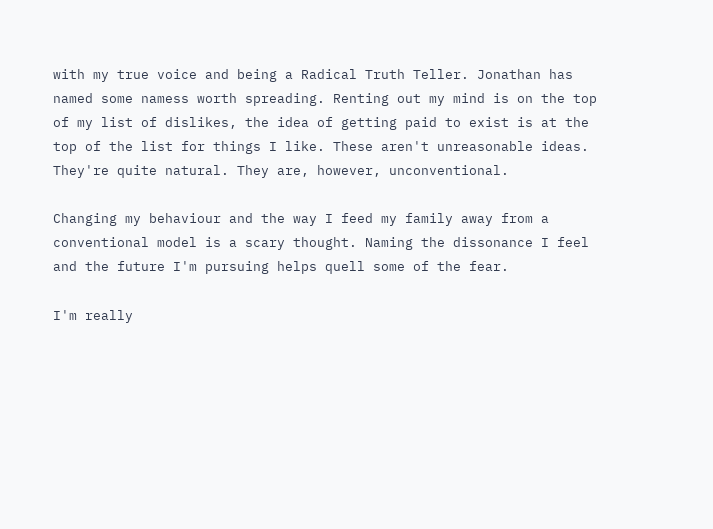with my true voice and being a Radical Truth Teller. Jonathan has named some namess worth spreading. Renting out my mind is on the top of my list of dislikes, the idea of getting paid to exist is at the top of the list for things I like. These aren't unreasonable ideas. They're quite natural. They are, however, unconventional.

Changing my behaviour and the way I feed my family away from a conventional model is a scary thought. Naming the dissonance I feel and the future I'm pursuing helps quell some of the fear.

I'm really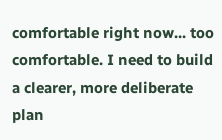comfortable right now... too comfortable. I need to build a clearer, more deliberate plan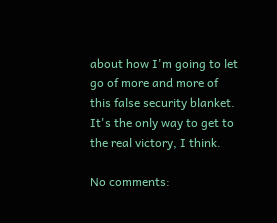about how I'm going to let go of more and more of this false security blanket. It's the only way to get to the real victory, I think.

No comments: